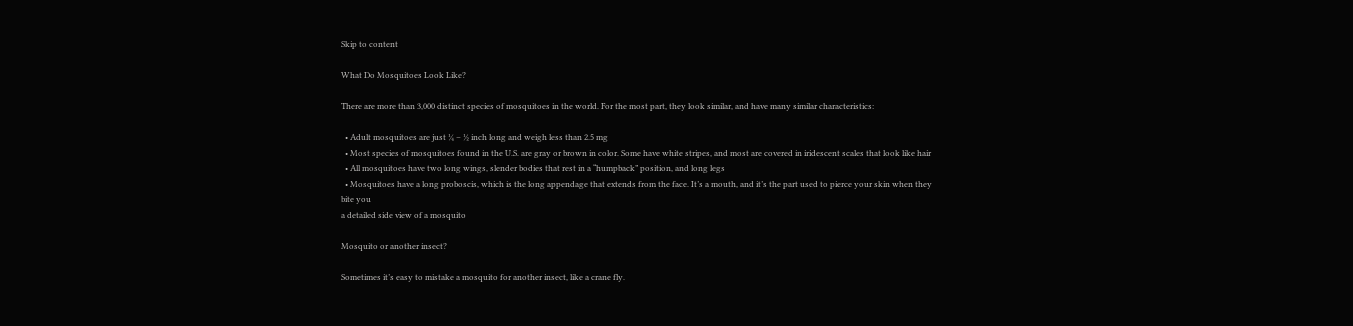Skip to content

What Do Mosquitoes Look Like?

There are more than 3,000 distinct species of mosquitoes in the world. For the most part, they look similar, and have many similar characteristics:

  • Adult mosquitoes are just ¼ – ½ inch long and weigh less than 2.5 mg
  • Most species of mosquitoes found in the U.S. are gray or brown in color. Some have white stripes, and most are covered in iridescent scales that look like hair
  • All mosquitoes have two long wings, slender bodies that rest in a “humpback” position, and long legs
  • Mosquitoes have a long proboscis, which is the long appendage that extends from the face. It’s a mouth, and it’s the part used to pierce your skin when they bite you
a detailed side view of a mosquito

Mosquito or another insect?

Sometimes it’s easy to mistake a mosquito for another insect, like a crane fly.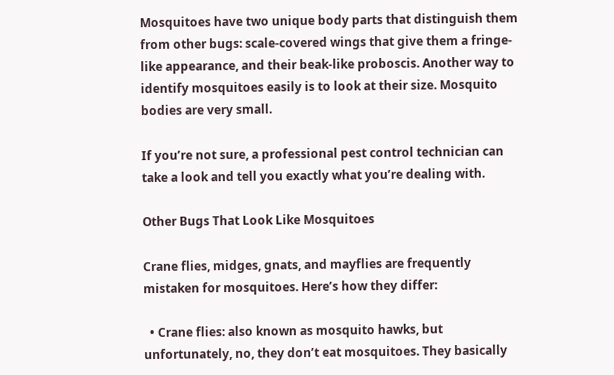Mosquitoes have two unique body parts that distinguish them from other bugs: scale-covered wings that give them a fringe-like appearance, and their beak-like proboscis. Another way to identify mosquitoes easily is to look at their size. Mosquito bodies are very small.

If you’re not sure, a professional pest control technician can take a look and tell you exactly what you’re dealing with.

Other Bugs That Look Like Mosquitoes

Crane flies, midges, gnats, and mayflies are frequently mistaken for mosquitoes. Here’s how they differ:

  • Crane flies: also known as mosquito hawks, but unfortunately, no, they don’t eat mosquitoes. They basically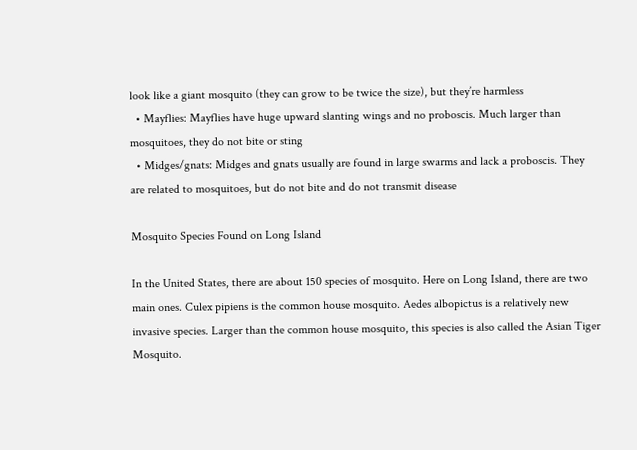look like a giant mosquito (they can grow to be twice the size), but they’re harmless
  • Mayflies: Mayflies have huge upward slanting wings and no proboscis. Much larger than mosquitoes, they do not bite or sting
  • Midges/gnats: Midges and gnats usually are found in large swarms and lack a proboscis. They are related to mosquitoes, but do not bite and do not transmit disease

Mosquito Species Found on Long Island

In the United States, there are about 150 species of mosquito. Here on Long Island, there are two main ones. Culex pipiens is the common house mosquito. Aedes albopictus is a relatively new invasive species. Larger than the common house mosquito, this species is also called the Asian Tiger Mosquito.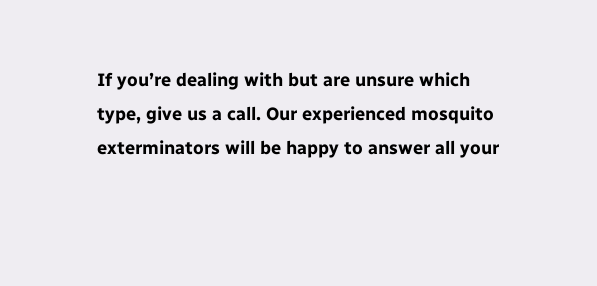If you’re dealing with but are unsure which type, give us a call. Our experienced mosquito exterminators will be happy to answer all your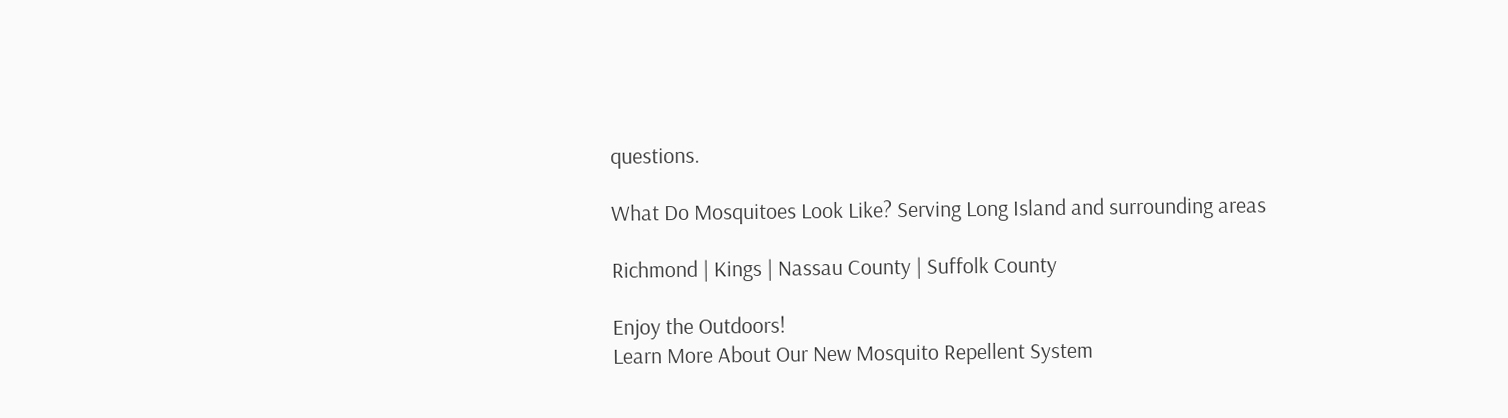questions.

What Do Mosquitoes Look Like? Serving Long Island and surrounding areas

Richmond | Kings | Nassau County | Suffolk County

Enjoy the Outdoors!
Learn More About Our New Mosquito Repellent System